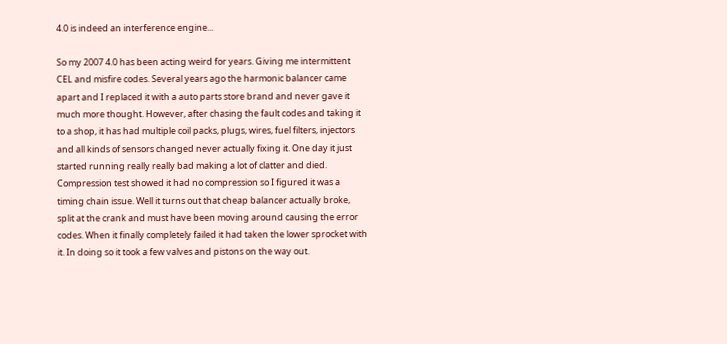4.0 is indeed an interference engine...

So my 2007 4.0 has been acting weird for years. Giving me intermittent CEL and misfire codes. Several years ago the harmonic balancer came apart and I replaced it with a auto parts store brand and never gave it much more thought. However, after chasing the fault codes and taking it to a shop, it has had multiple coil packs, plugs, wires, fuel filters, injectors and all kinds of sensors changed never actually fixing it. One day it just started running really really bad making a lot of clatter and died.
Compression test showed it had no compression so I figured it was a timing chain issue. Well it turns out that cheap balancer actually broke, split at the crank and must have been moving around causing the error codes. When it finally completely failed it had taken the lower sprocket with it. In doing so it took a few valves and pistons on the way out.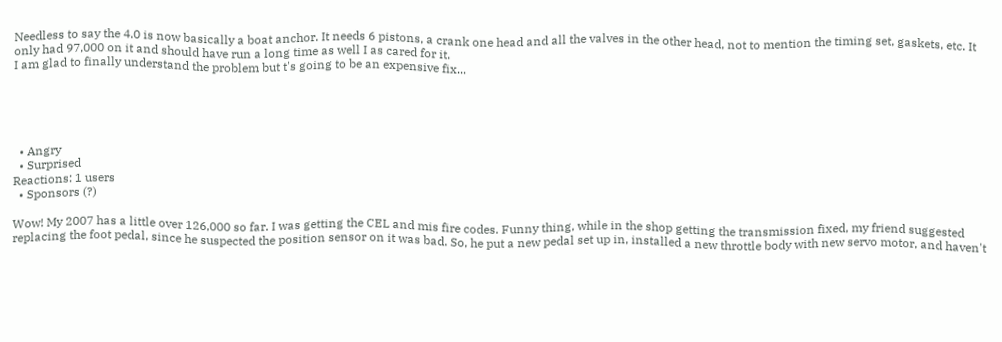Needless to say the 4.0 is now basically a boat anchor. It needs 6 pistons, a crank one head and all the valves in the other head, not to mention the timing set, gaskets, etc. It only had 97,000 on it and should have run a long time as well I as cared for it.
I am glad to finally understand the problem but t's going to be an expensive fix...





  • Angry
  • Surprised
Reactions: 1 users
  • Sponsors (?)

Wow! My 2007 has a little over 126,000 so far. I was getting the CEL and mis fire codes. Funny thing, while in the shop getting the transmission fixed, my friend suggested replacing the foot pedal, since he suspected the position sensor on it was bad. So, he put a new pedal set up in, installed a new throttle body with new servo motor, and haven't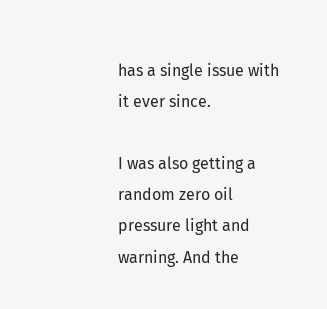has a single issue with it ever since.

I was also getting a random zero oil pressure light and warning. And the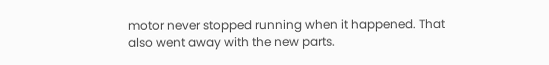motor never stopped running when it happened. That also went away with the new parts.